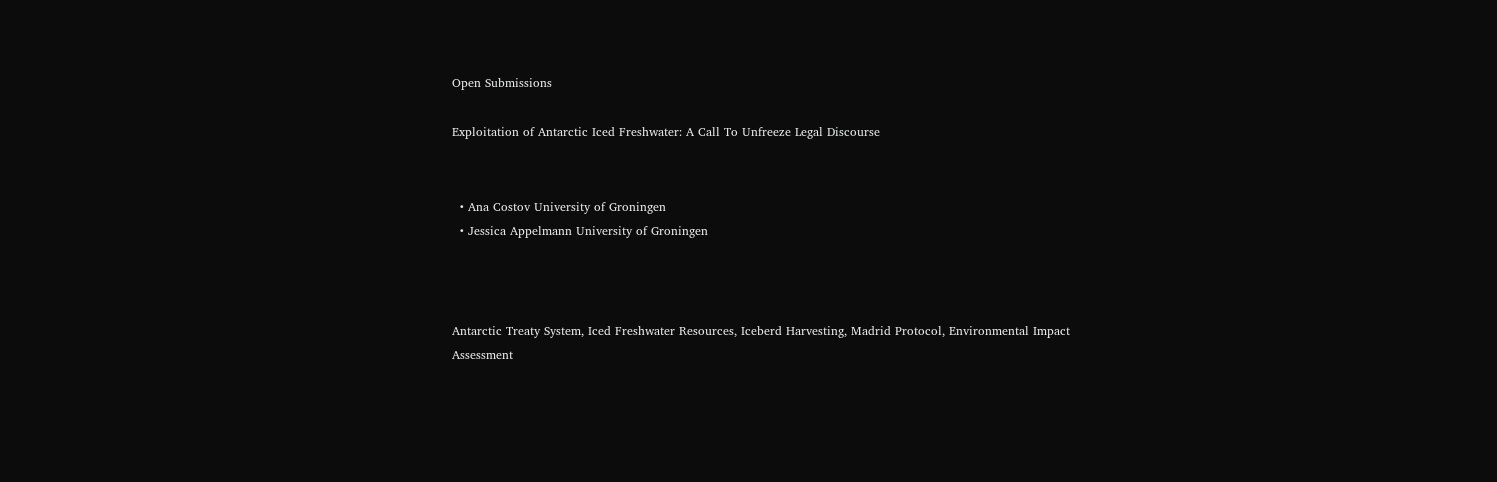Open Submissions

Exploitation of Antarctic Iced Freshwater: A Call To Unfreeze Legal Discourse


  • Ana Costov University of Groningen
  • Jessica Appelmann University of Groningen



Antarctic Treaty System, Iced Freshwater Resources, Iceberd Harvesting, Madrid Protocol, Environmental Impact Assessment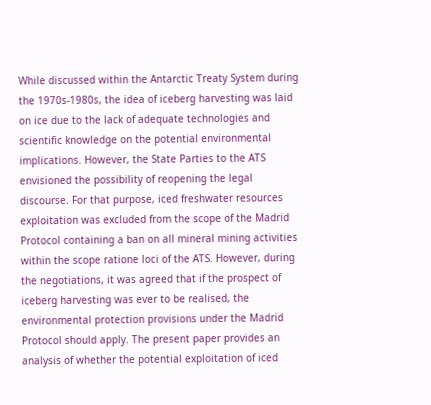While discussed within the Antarctic Treaty System during the 1970s-1980s, the idea of iceberg harvesting was laid on ice due to the lack of adequate technologies and scientific knowledge on the potential environmental implications. However, the State Parties to the ATS envisioned the possibility of reopening the legal discourse. For that purpose, iced freshwater resources exploitation was excluded from the scope of the Madrid Protocol containing a ban on all mineral mining activities within the scope ratione loci of the ATS. However, during the negotiations, it was agreed that if the prospect of iceberg harvesting was ever to be realised, the environmental protection provisions under the Madrid Protocol should apply. The present paper provides an analysis of whether the potential exploitation of iced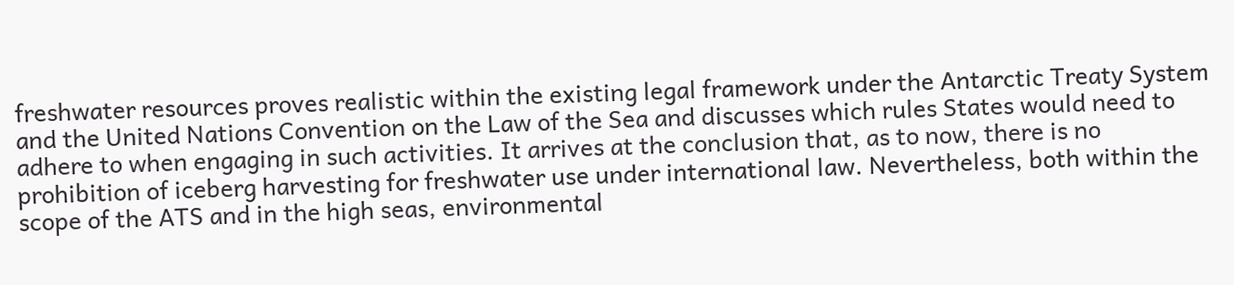freshwater resources proves realistic within the existing legal framework under the Antarctic Treaty System and the United Nations Convention on the Law of the Sea and discusses which rules States would need to adhere to when engaging in such activities. It arrives at the conclusion that, as to now, there is no prohibition of iceberg harvesting for freshwater use under international law. Nevertheless, both within the scope of the ATS and in the high seas, environmental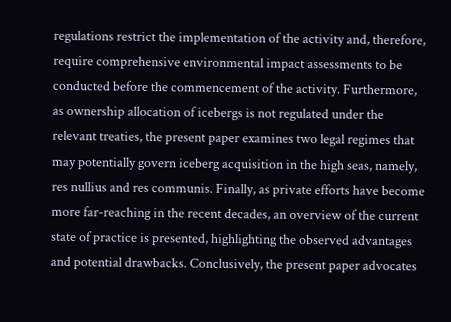regulations restrict the implementation of the activity and, therefore, require comprehensive environmental impact assessments to be conducted before the commencement of the activity. Furthermore, as ownership allocation of icebergs is not regulated under the relevant treaties, the present paper examines two legal regimes that may potentially govern iceberg acquisition in the high seas, namely, res nullius and res communis. Finally, as private efforts have become more far-reaching in the recent decades, an overview of the current state of practice is presented, highlighting the observed advantages and potential drawbacks. Conclusively, the present paper advocates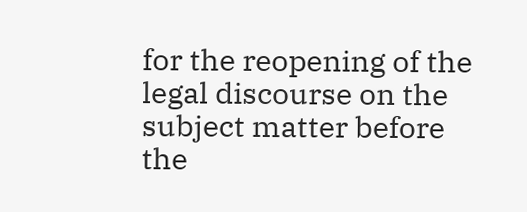for the reopening of the legal discourse on the subject matter before the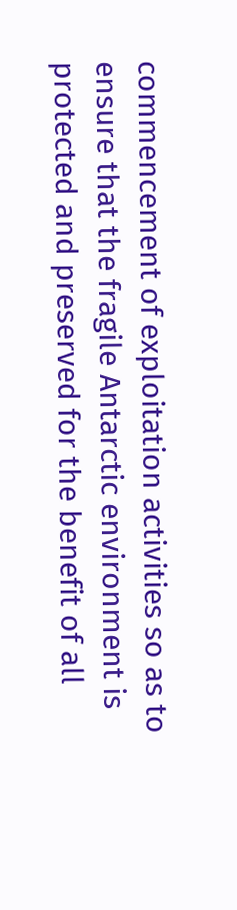commencement of exploitation activities so as to ensure that the fragile Antarctic environment is protected and preserved for the benefit of all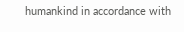humankind in accordance with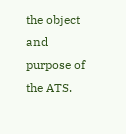the object and purpose of the ATS.